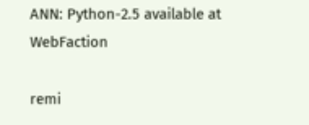ANN: Python-2.5 available at WebFaction

remi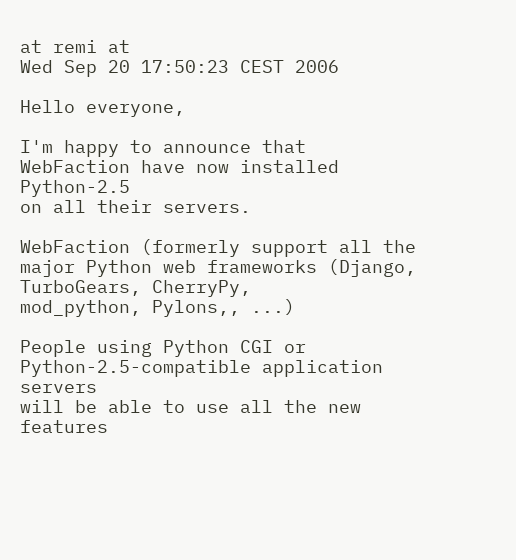at remi at
Wed Sep 20 17:50:23 CEST 2006

Hello everyone,

I'm happy to announce that WebFaction have now installed Python-2.5
on all their servers.

WebFaction (formerly support all the
major Python web frameworks (Django, TurboGears, CherryPy,
mod_python, Pylons,, ...)

People using Python CGI or Python-2.5-compatible application servers
will be able to use all the new features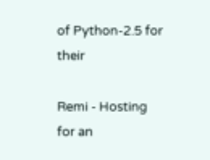of Python-2.5 for their

Remi - Hosting for an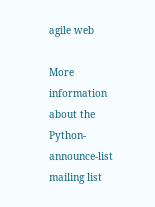agile web

More information about the Python-announce-list mailing list